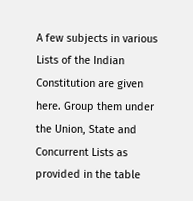A few subjects in various Lists of the Indian Constitution are given here. Group them under the Union, State and Concurrent Lists as provided in the table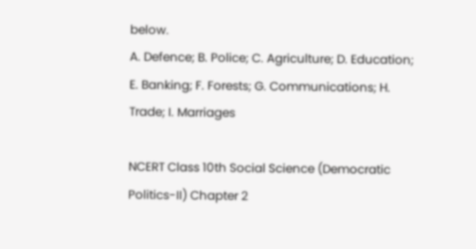below.
A. Defence; B. Police; C. Agriculture; D. Education;
E. Banking; F. Forests; G. Communications; H. Trade; I. Marriages

NCERT Class 10th Social Science (Democratic Politics-II) Chapter 2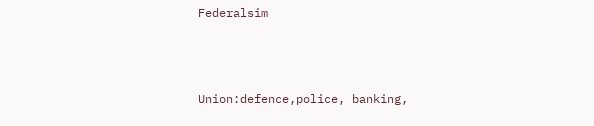Federalsim



Union:defence,police, banking,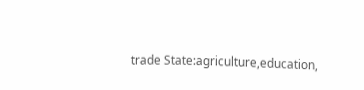trade State:agriculture,education,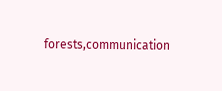forests,communication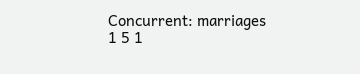Concurrent: marriages
1 5 1